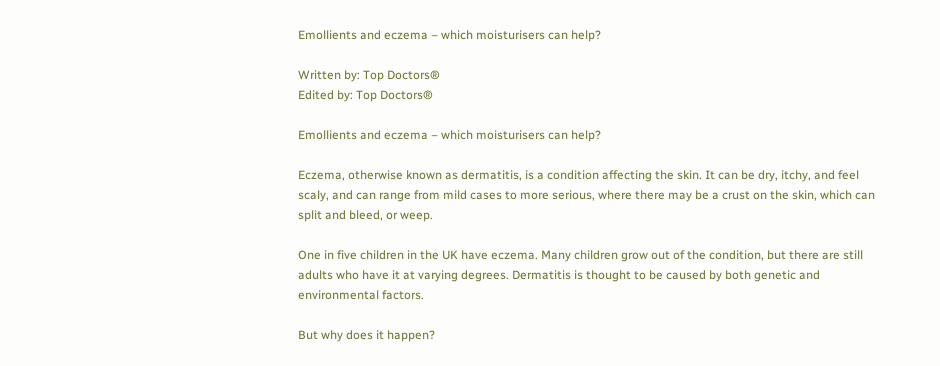Emollients and eczema – which moisturisers can help?

Written by: Top Doctors®
Edited by: Top Doctors®

Emollients and eczema – which moisturisers can help?

Eczema, otherwise known as dermatitis, is a condition affecting the skin. It can be dry, itchy, and feel scaly, and can range from mild cases to more serious, where there may be a crust on the skin, which can split and bleed, or weep.

One in five children in the UK have eczema. Many children grow out of the condition, but there are still adults who have it at varying degrees. Dermatitis is thought to be caused by both genetic and environmental factors.

But why does it happen?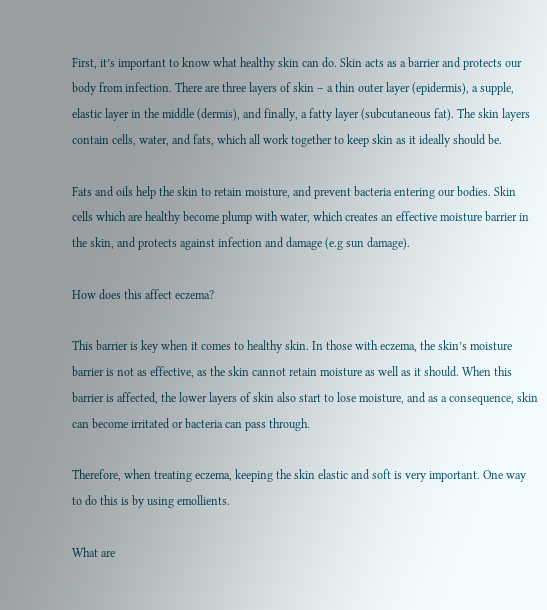First, it’s important to know what healthy skin can do. Skin acts as a barrier and protects our body from infection. There are three layers of skin – a thin outer layer (epidermis), a supple, elastic layer in the middle (dermis), and finally, a fatty layer (subcutaneous fat). The skin layers contain cells, water, and fats, which all work together to keep skin as it ideally should be.

Fats and oils help the skin to retain moisture, and prevent bacteria entering our bodies. Skin cells which are healthy become plump with water, which creates an effective moisture barrier in the skin, and protects against infection and damage (e.g sun damage).

How does this affect eczema?

This barrier is key when it comes to healthy skin. In those with eczema, the skin’s moisture barrier is not as effective, as the skin cannot retain moisture as well as it should. When this barrier is affected, the lower layers of skin also start to lose moisture, and as a consequence, skin can become irritated or bacteria can pass through.

Therefore, when treating eczema, keeping the skin elastic and soft is very important. One way to do this is by using emollients.

What are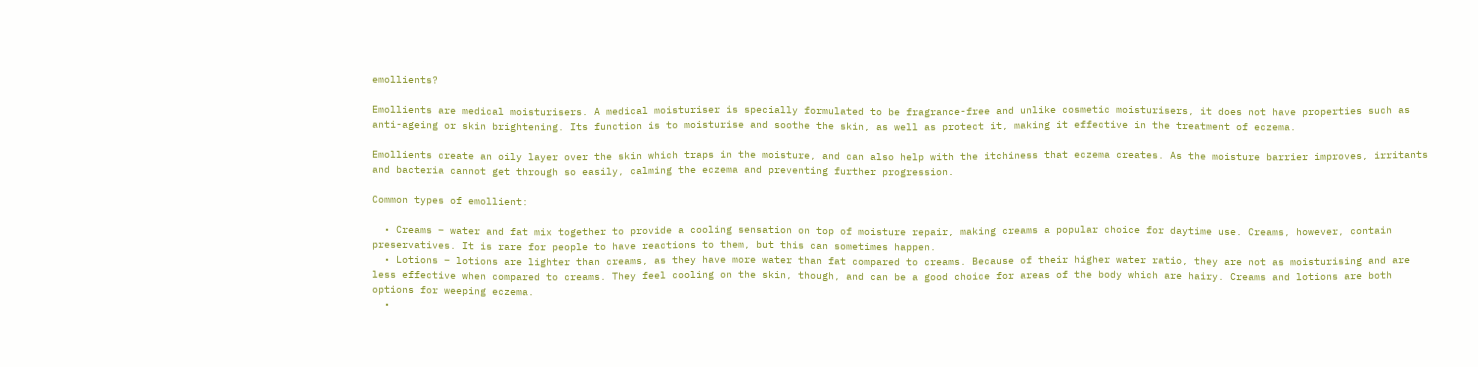emollients?

Emollients are medical moisturisers. A medical moisturiser is specially formulated to be fragrance-free and unlike cosmetic moisturisers, it does not have properties such as anti-ageing or skin brightening. Its function is to moisturise and soothe the skin, as well as protect it, making it effective in the treatment of eczema.

Emollients create an oily layer over the skin which traps in the moisture, and can also help with the itchiness that eczema creates. As the moisture barrier improves, irritants and bacteria cannot get through so easily, calming the eczema and preventing further progression.

Common types of emollient:

  • Creams – water and fat mix together to provide a cooling sensation on top of moisture repair, making creams a popular choice for daytime use. Creams, however, contain preservatives. It is rare for people to have reactions to them, but this can sometimes happen.
  • Lotions – lotions are lighter than creams, as they have more water than fat compared to creams. Because of their higher water ratio, they are not as moisturising and are less effective when compared to creams. They feel cooling on the skin, though, and can be a good choice for areas of the body which are hairy. Creams and lotions are both options for weeping eczema.
  •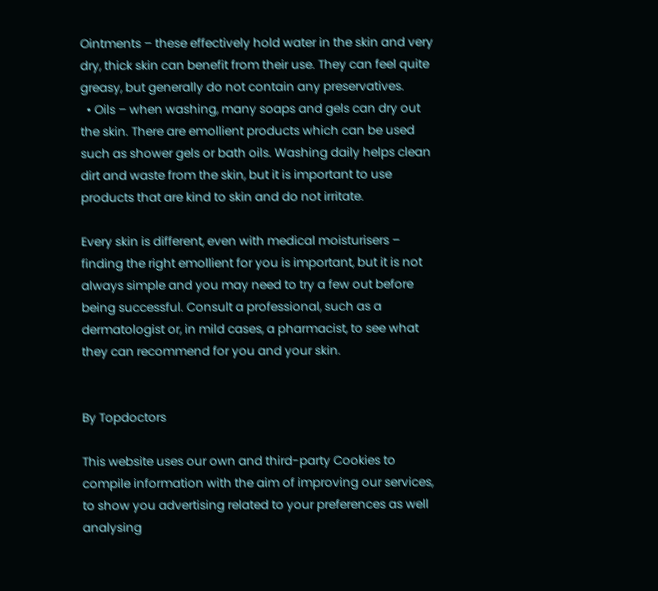Ointments – these effectively hold water in the skin and very dry, thick skin can benefit from their use. They can feel quite greasy, but generally do not contain any preservatives.
  • Oils – when washing, many soaps and gels can dry out the skin. There are emollient products which can be used such as shower gels or bath oils. Washing daily helps clean dirt and waste from the skin, but it is important to use products that are kind to skin and do not irritate.

Every skin is different, even with medical moisturisers – finding the right emollient for you is important, but it is not always simple and you may need to try a few out before being successful. Consult a professional, such as a dermatologist or, in mild cases, a pharmacist, to see what they can recommend for you and your skin.


By Topdoctors

This website uses our own and third-party Cookies to compile information with the aim of improving our services, to show you advertising related to your preferences as well analysing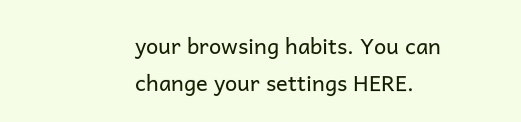your browsing habits. You can change your settings HERE.